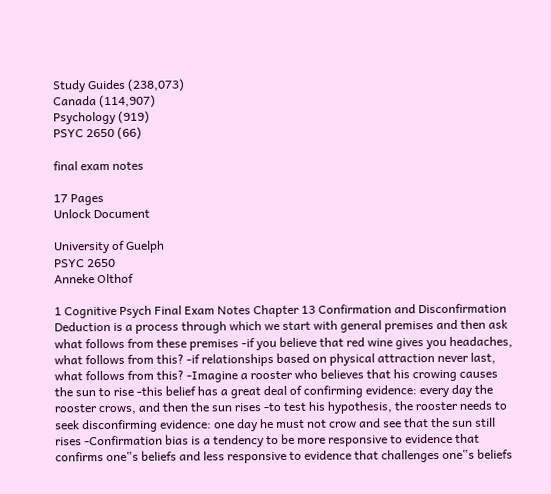Study Guides (238,073)
Canada (114,907)
Psychology (919)
PSYC 2650 (66)

final exam notes

17 Pages
Unlock Document

University of Guelph
PSYC 2650
Anneke Olthof

1 Cognitive Psych Final Exam Notes Chapter 13 Confirmation and Disconfirmation Deduction is a process through which we start with general premises and then ask what follows from these premises -if you believe that red wine gives you headaches, what follows from this? -if relationships based on physical attraction never last, what follows from this? -Imagine a rooster who believes that his crowing causes the sun to rise -this belief has a great deal of confirming evidence: every day the rooster crows, and then the sun rises -to test his hypothesis, the rooster needs to seek disconfirming evidence: one day he must not crow and see that the sun still rises -Confirmation bias is a tendency to be more responsive to evidence that confirms one‟s beliefs and less responsive to evidence that challenges one‟s beliefs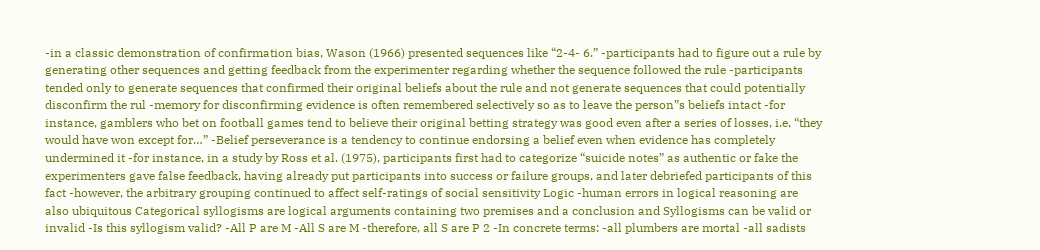-in a classic demonstration of confirmation bias, Wason (1966) presented sequences like “2-4- 6.” -participants had to figure out a rule by generating other sequences and getting feedback from the experimenter regarding whether the sequence followed the rule -participants tended only to generate sequences that confirmed their original beliefs about the rule and not generate sequences that could potentially disconfirm the rul -memory for disconfirming evidence is often remembered selectively so as to leave the person‟s beliefs intact -for instance, gamblers who bet on football games tend to believe their original betting strategy was good even after a series of losses, i.e. “they would have won except for…” -Belief perseverance is a tendency to continue endorsing a belief even when evidence has completely undermined it -for instance, in a study by Ross et al. (1975), participants first had to categorize “suicide notes” as authentic or fake the experimenters gave false feedback, having already put participants into success or failure groups, and later debriefed participants of this fact -however, the arbitrary grouping continued to affect self-ratings of social sensitivity Logic -human errors in logical reasoning are also ubiquitous Categorical syllogisms are logical arguments containing two premises and a conclusion and Syllogisms can be valid or invalid -Is this syllogism valid? -All P are M -All S are M -therefore, all S are P 2 -In concrete terms: -all plumbers are mortal -all sadists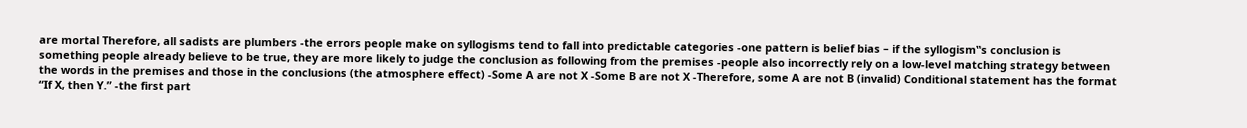are mortal Therefore, all sadists are plumbers -the errors people make on syllogisms tend to fall into predictable categories -one pattern is belief bias – if the syllogism‟s conclusion is something people already believe to be true, they are more likely to judge the conclusion as following from the premises -people also incorrectly rely on a low-level matching strategy between the words in the premises and those in the conclusions (the atmosphere effect) -Some A are not X -Some B are not X -Therefore, some A are not B (invalid) Conditional statement has the format “If X, then Y.” -the first part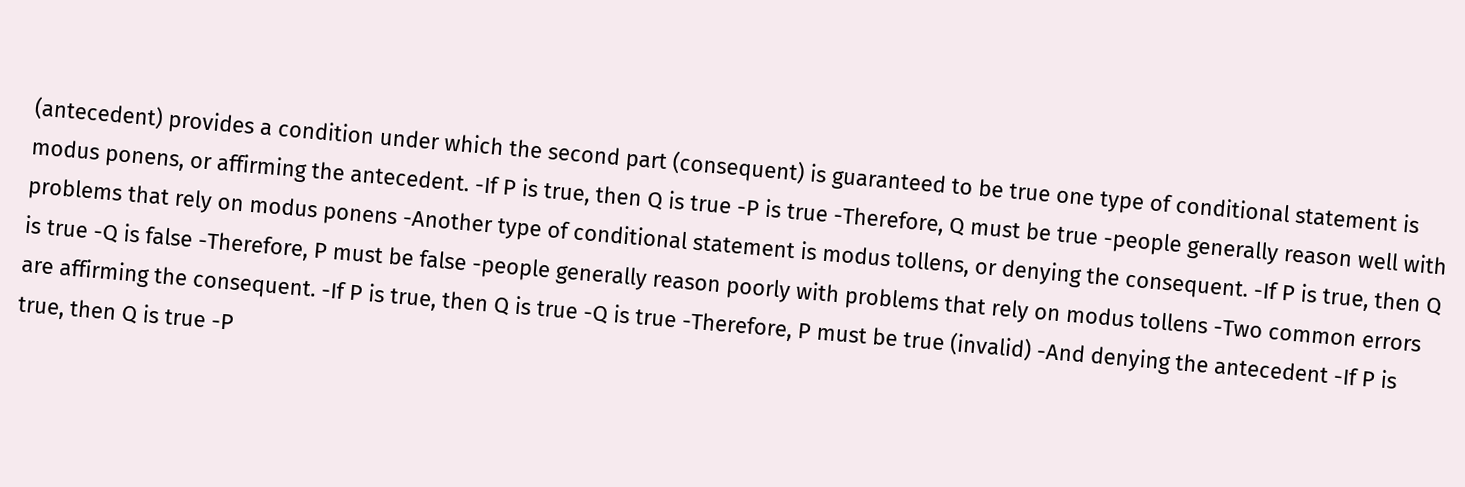(antecedent) provides a condition under which the second part (consequent) is guaranteed to be true one type of conditional statement is modus ponens, or affirming the antecedent. -If P is true, then Q is true -P is true -Therefore, Q must be true -people generally reason well with problems that rely on modus ponens -Another type of conditional statement is modus tollens, or denying the consequent. -If P is true, then Q is true -Q is false -Therefore, P must be false -people generally reason poorly with problems that rely on modus tollens -Two common errors are affirming the consequent. -If P is true, then Q is true -Q is true -Therefore, P must be true (invalid) -And denying the antecedent -If P is true, then Q is true -P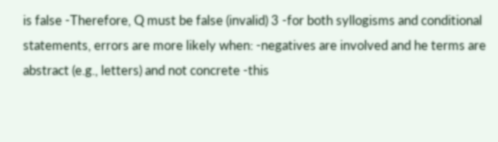is false -Therefore, Q must be false (invalid) 3 -for both syllogisms and conditional statements, errors are more likely when: -negatives are involved and he terms are abstract (e.g., letters) and not concrete -this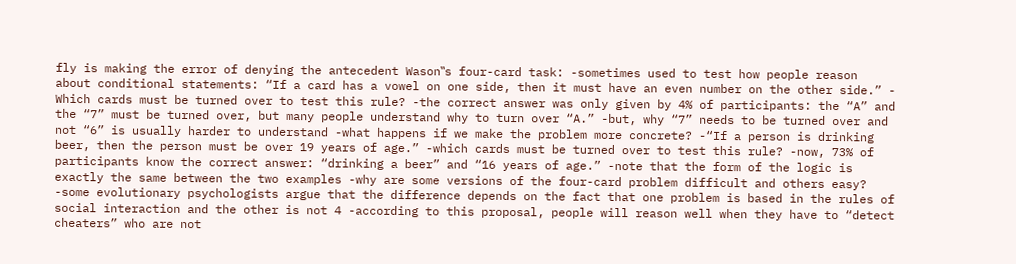fly is making the error of denying the antecedent Wason‟s four-card task: -sometimes used to test how people reason about conditional statements: “If a card has a vowel on one side, then it must have an even number on the other side.” - Which cards must be turned over to test this rule? -the correct answer was only given by 4% of participants: the “A” and the “7” must be turned over, but many people understand why to turn over “A.” -but, why “7” needs to be turned over and not “6” is usually harder to understand -what happens if we make the problem more concrete? -“If a person is drinking beer, then the person must be over 19 years of age.” -which cards must be turned over to test this rule? -now, 73% of participants know the correct answer: “drinking a beer” and “16 years of age.” -note that the form of the logic is exactly the same between the two examples -why are some versions of the four-card problem difficult and others easy? -some evolutionary psychologists argue that the difference depends on the fact that one problem is based in the rules of social interaction and the other is not 4 -according to this proposal, people will reason well when they have to “detect cheaters” who are not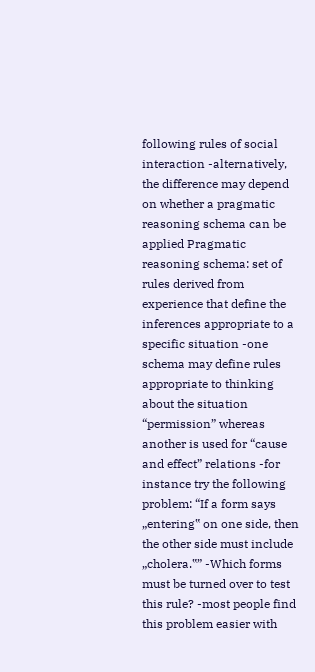following rules of social interaction -alternatively, the difference may depend on whether a pragmatic reasoning schema can be applied Pragmatic reasoning schema: set of rules derived from experience that define the inferences appropriate to a specific situation -one schema may define rules appropriate to thinking about the situation “permission” whereas another is used for “cause and effect” relations -for instance try the following problem: “If a form says „entering‟ on one side, then the other side must include „cholera.‟” -Which forms must be turned over to test this rule? -most people find this problem easier with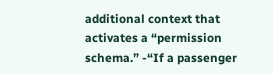additional context that activates a “permission schema.” -“If a passenger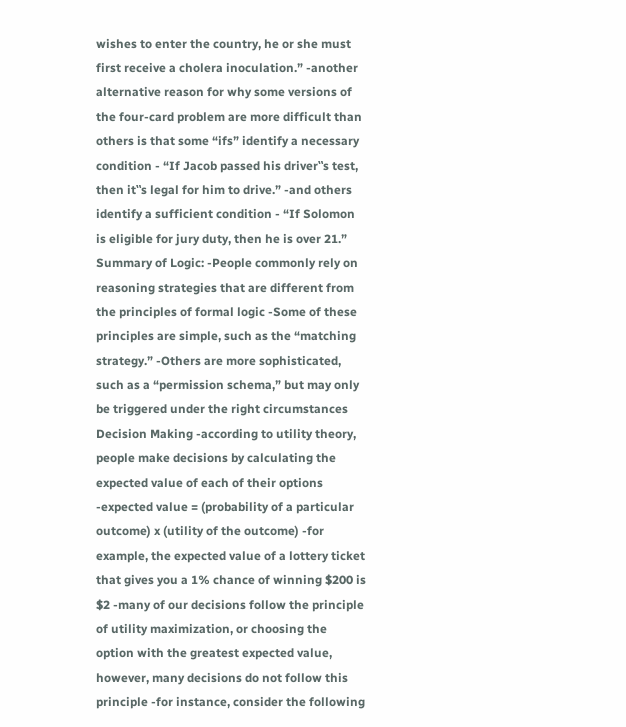wishes to enter the country, he or she must first receive a cholera inoculation.” -another alternative reason for why some versions of the four-card problem are more difficult than others is that some “ifs” identify a necessary condition - “If Jacob passed his driver‟s test, then it‟s legal for him to drive.” -and others identify a sufficient condition - “If Solomon is eligible for jury duty, then he is over 21.” Summary of Logic: -People commonly rely on reasoning strategies that are different from the principles of formal logic -Some of these principles are simple, such as the “matching strategy.” -Others are more sophisticated, such as a “permission schema,” but may only be triggered under the right circumstances Decision Making -according to utility theory, people make decisions by calculating the expected value of each of their options -expected value = (probability of a particular outcome) x (utility of the outcome) -for example, the expected value of a lottery ticket that gives you a 1% chance of winning $200 is $2 -many of our decisions follow the principle of utility maximization, or choosing the option with the greatest expected value, however, many decisions do not follow this principle -for instance, consider the following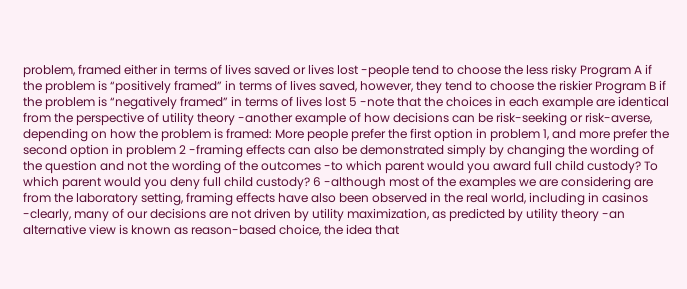problem, framed either in terms of lives saved or lives lost -people tend to choose the less risky Program A if the problem is “positively framed” in terms of lives saved, however, they tend to choose the riskier Program B if the problem is “negatively framed” in terms of lives lost 5 -note that the choices in each example are identical from the perspective of utility theory -another example of how decisions can be risk-seeking or risk-averse, depending on how the problem is framed: More people prefer the first option in problem 1, and more prefer the second option in problem 2 -framing effects can also be demonstrated simply by changing the wording of the question and not the wording of the outcomes -to which parent would you award full child custody? To which parent would you deny full child custody? 6 -although most of the examples we are considering are from the laboratory setting, framing effects have also been observed in the real world, including in casinos -clearly, many of our decisions are not driven by utility maximization, as predicted by utility theory -an alternative view is known as reason-based choice, the idea that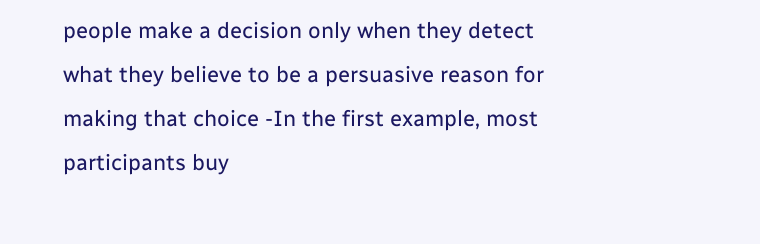people make a decision only when they detect what they believe to be a persuasive reason for making that choice -In the first example, most participants buy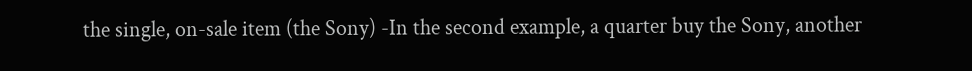the single, on-sale item (the Sony) -In the second example, a quarter buy the Sony, another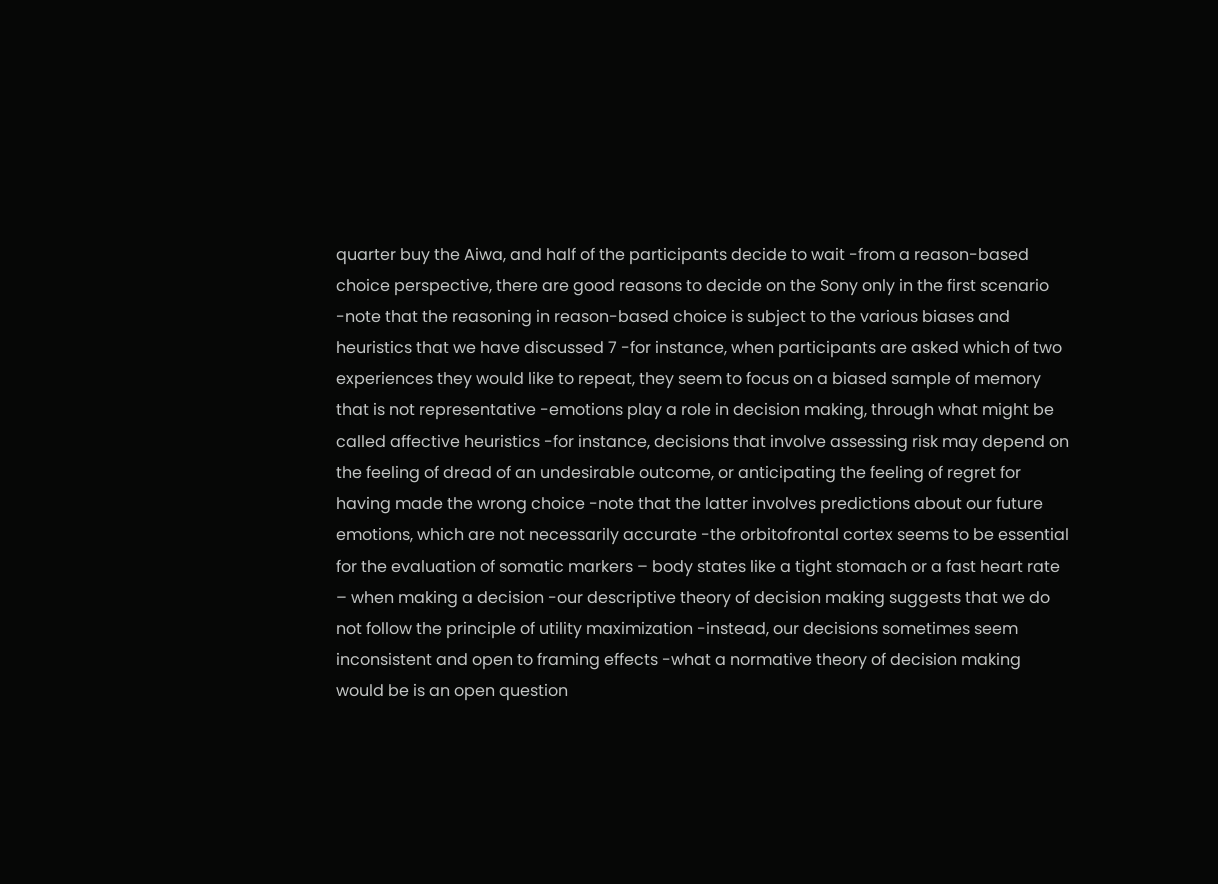quarter buy the Aiwa, and half of the participants decide to wait -from a reason-based choice perspective, there are good reasons to decide on the Sony only in the first scenario -note that the reasoning in reason-based choice is subject to the various biases and heuristics that we have discussed 7 -for instance, when participants are asked which of two experiences they would like to repeat, they seem to focus on a biased sample of memory that is not representative -emotions play a role in decision making, through what might be called affective heuristics -for instance, decisions that involve assessing risk may depend on the feeling of dread of an undesirable outcome, or anticipating the feeling of regret for having made the wrong choice -note that the latter involves predictions about our future emotions, which are not necessarily accurate -the orbitofrontal cortex seems to be essential for the evaluation of somatic markers – body states like a tight stomach or a fast heart rate – when making a decision -our descriptive theory of decision making suggests that we do not follow the principle of utility maximization -instead, our decisions sometimes seem inconsistent and open to framing effects -what a normative theory of decision making would be is an open question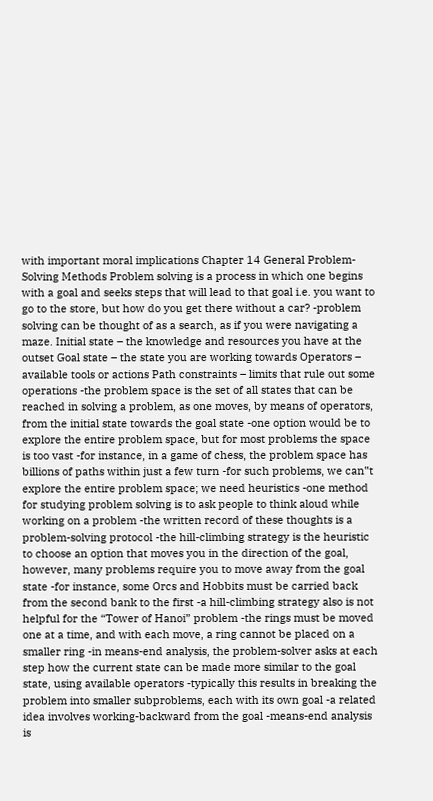with important moral implications Chapter 14 General Problem-Solving Methods Problem solving is a process in which one begins with a goal and seeks steps that will lead to that goal i.e. you want to go to the store, but how do you get there without a car? -problem solving can be thought of as a search, as if you were navigating a maze. Initial state – the knowledge and resources you have at the outset Goal state – the state you are working towards Operators – available tools or actions Path constraints – limits that rule out some operations -the problem space is the set of all states that can be reached in solving a problem, as one moves, by means of operators, from the initial state towards the goal state -one option would be to explore the entire problem space, but for most problems the space is too vast -for instance, in a game of chess, the problem space has billions of paths within just a few turn -for such problems, we can‟t explore the entire problem space; we need heuristics -one method for studying problem solving is to ask people to think aloud while working on a problem -the written record of these thoughts is a problem-solving protocol -the hill-climbing strategy is the heuristic to choose an option that moves you in the direction of the goal, however, many problems require you to move away from the goal state -for instance, some Orcs and Hobbits must be carried back from the second bank to the first -a hill-climbing strategy also is not helpful for the “Tower of Hanoi” problem -the rings must be moved one at a time, and with each move, a ring cannot be placed on a smaller ring -in means-end analysis, the problem-solver asks at each step how the current state can be made more similar to the goal state, using available operators -typically this results in breaking the problem into smaller subproblems, each with its own goal -a related idea involves working-backward from the goal -means-end analysis is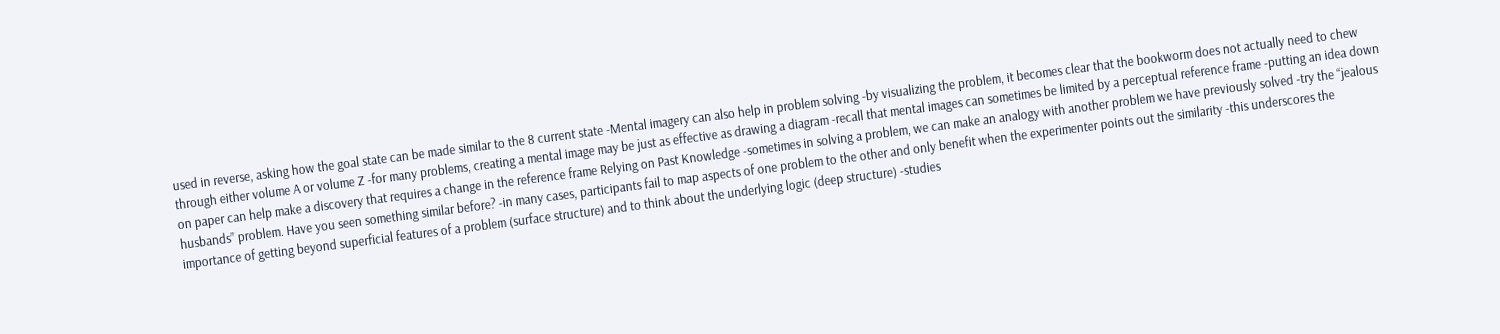used in reverse, asking how the goal state can be made similar to the 8 current state -Mental imagery can also help in problem solving -by visualizing the problem, it becomes clear that the bookworm does not actually need to chew through either volume A or volume Z -for many problems, creating a mental image may be just as effective as drawing a diagram -recall that mental images can sometimes be limited by a perceptual reference frame -putting an idea down on paper can help make a discovery that requires a change in the reference frame Relying on Past Knowledge -sometimes in solving a problem, we can make an analogy with another problem we have previously solved -try the “jealous husbands” problem. Have you seen something similar before? -in many cases, participants fail to map aspects of one problem to the other and only benefit when the experimenter points out the similarity -this underscores the importance of getting beyond superficial features of a problem (surface structure) and to think about the underlying logic (deep structure) -studies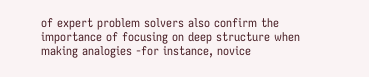of expert problem solvers also confirm the importance of focusing on deep structure when making analogies -for instance, novice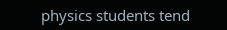physics students tend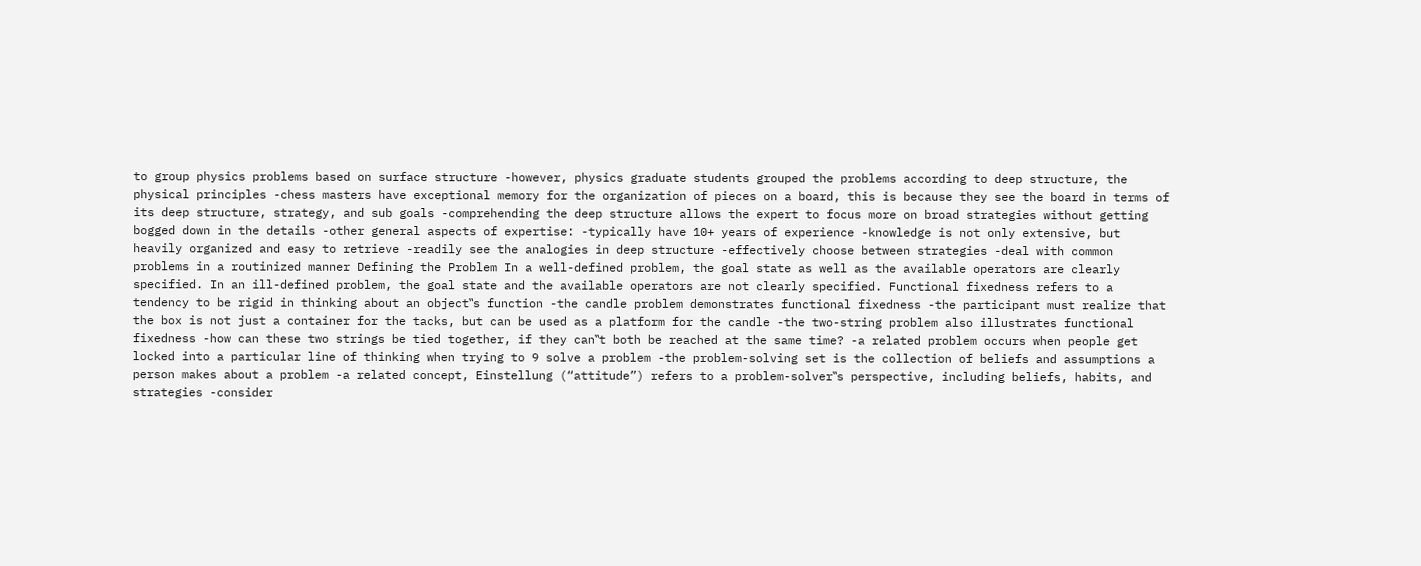to group physics problems based on surface structure -however, physics graduate students grouped the problems according to deep structure, the physical principles -chess masters have exceptional memory for the organization of pieces on a board, this is because they see the board in terms of its deep structure, strategy, and sub goals -comprehending the deep structure allows the expert to focus more on broad strategies without getting bogged down in the details -other general aspects of expertise: -typically have 10+ years of experience -knowledge is not only extensive, but heavily organized and easy to retrieve -readily see the analogies in deep structure -effectively choose between strategies -deal with common problems in a routinized manner Defining the Problem In a well-defined problem, the goal state as well as the available operators are clearly specified. In an ill-defined problem, the goal state and the available operators are not clearly specified. Functional fixedness refers to a tendency to be rigid in thinking about an object‟s function -the candle problem demonstrates functional fixedness -the participant must realize that the box is not just a container for the tacks, but can be used as a platform for the candle -the two-string problem also illustrates functional fixedness -how can these two strings be tied together, if they can‟t both be reached at the same time? -a related problem occurs when people get locked into a particular line of thinking when trying to 9 solve a problem -the problem-solving set is the collection of beliefs and assumptions a person makes about a problem -a related concept, Einstellung (“attitude”) refers to a problem-solver‟s perspective, including beliefs, habits, and strategies -consider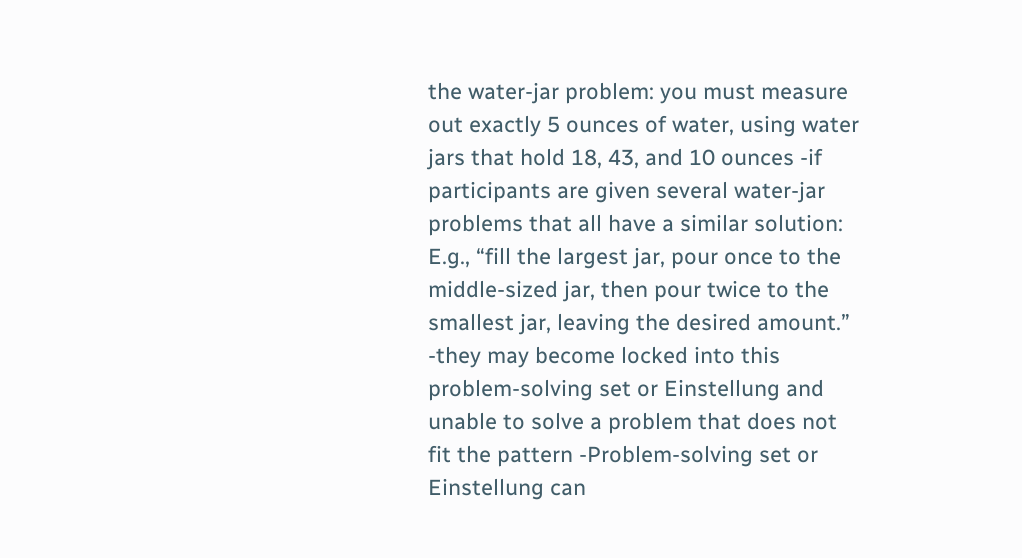the water-jar problem: you must measure out exactly 5 ounces of water, using water jars that hold 18, 43, and 10 ounces -if participants are given several water-jar problems that all have a similar solution: E.g., “fill the largest jar, pour once to the middle-sized jar, then pour twice to the smallest jar, leaving the desired amount.” -they may become locked into this problem-solving set or Einstellung and unable to solve a problem that does not fit the pattern -Problem-solving set or Einstellung can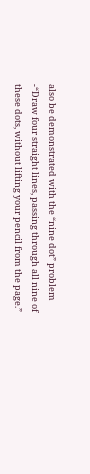also be demonstrated with the “nine dot” problem -“Draw four straight lines, passing through all nine of these dots, without lifting your pencil from the page.”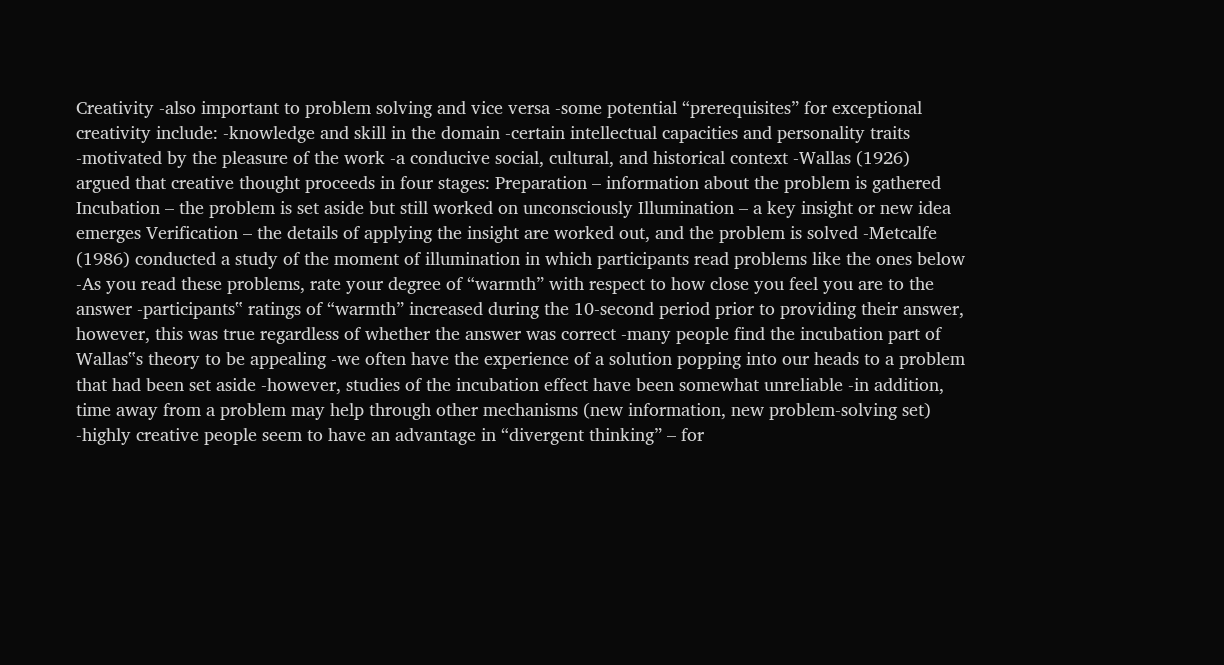Creativity -also important to problem solving and vice versa -some potential “prerequisites” for exceptional creativity include: -knowledge and skill in the domain -certain intellectual capacities and personality traits -motivated by the pleasure of the work -a conducive social, cultural, and historical context -Wallas (1926) argued that creative thought proceeds in four stages: Preparation – information about the problem is gathered Incubation – the problem is set aside but still worked on unconsciously Illumination – a key insight or new idea emerges Verification – the details of applying the insight are worked out, and the problem is solved -Metcalfe (1986) conducted a study of the moment of illumination in which participants read problems like the ones below -As you read these problems, rate your degree of “warmth” with respect to how close you feel you are to the answer -participants‟ ratings of “warmth” increased during the 10-second period prior to providing their answer, however, this was true regardless of whether the answer was correct -many people find the incubation part of Wallas‟s theory to be appealing -we often have the experience of a solution popping into our heads to a problem that had been set aside -however, studies of the incubation effect have been somewhat unreliable -in addition, time away from a problem may help through other mechanisms (new information, new problem-solving set) -highly creative people seem to have an advantage in “divergent thinking” – for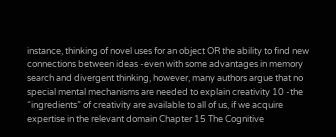instance, thinking of novel uses for an object OR the ability to find new connections between ideas -even with some advantages in memory search and divergent thinking, however, many authors argue that no special mental mechanisms are needed to explain creativity 10 -the “ingredients” of creativity are available to all of us, if we acquire expertise in the relevant domain Chapter 15 The Cognitive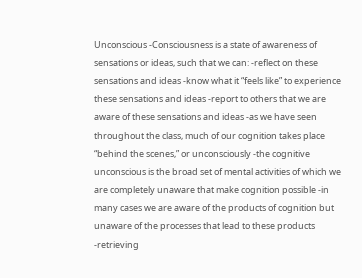Unconscious -Consciousness is a state of awareness of sensations or ideas, such that we can: -reflect on these sensations and ideas -know what it “feels like” to experience these sensations and ideas -report to others that we are aware of these sensations and ideas -as we have seen throughout the class, much of our cognition takes place “behind the scenes,” or unconsciously -the cognitive unconscious is the broad set of mental activities of which we are completely unaware that make cognition possible -in many cases we are aware of the products of cognition but unaware of the processes that lead to these products -retrieving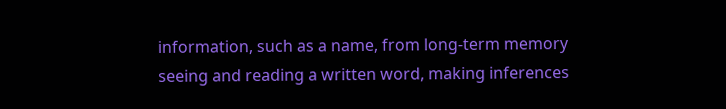information, such as a name, from long-term memory seeing and reading a written word, making inferences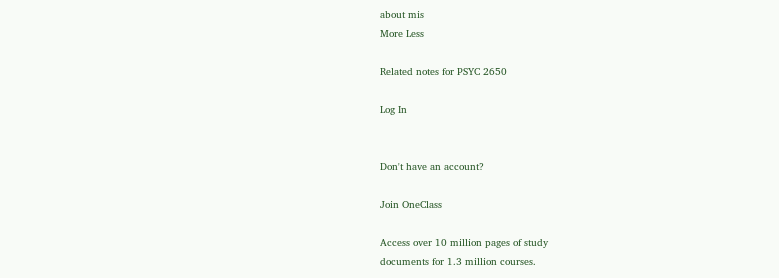about mis
More Less

Related notes for PSYC 2650

Log In


Don't have an account?

Join OneClass

Access over 10 million pages of study
documents for 1.3 million courses.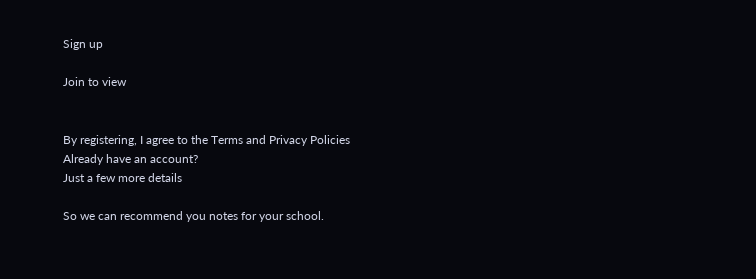Sign up

Join to view


By registering, I agree to the Terms and Privacy Policies
Already have an account?
Just a few more details

So we can recommend you notes for your school.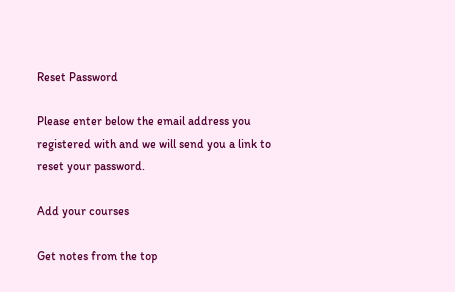Reset Password

Please enter below the email address you registered with and we will send you a link to reset your password.

Add your courses

Get notes from the top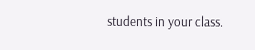students in your class.